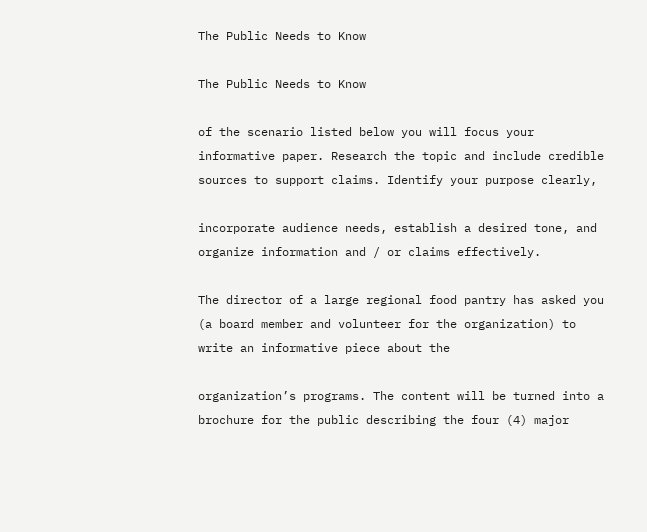The Public Needs to Know

The Public Needs to Know

of the scenario listed below you will focus your informative paper. Research the topic and include credible sources to support claims. Identify your purpose clearly,

incorporate audience needs, establish a desired tone, and organize information and / or claims effectively.

The director of a large regional food pantry has asked you (a board member and volunteer for the organization) to write an informative piece about the

organization’s programs. The content will be turned into a brochure for the public describing the four (4) major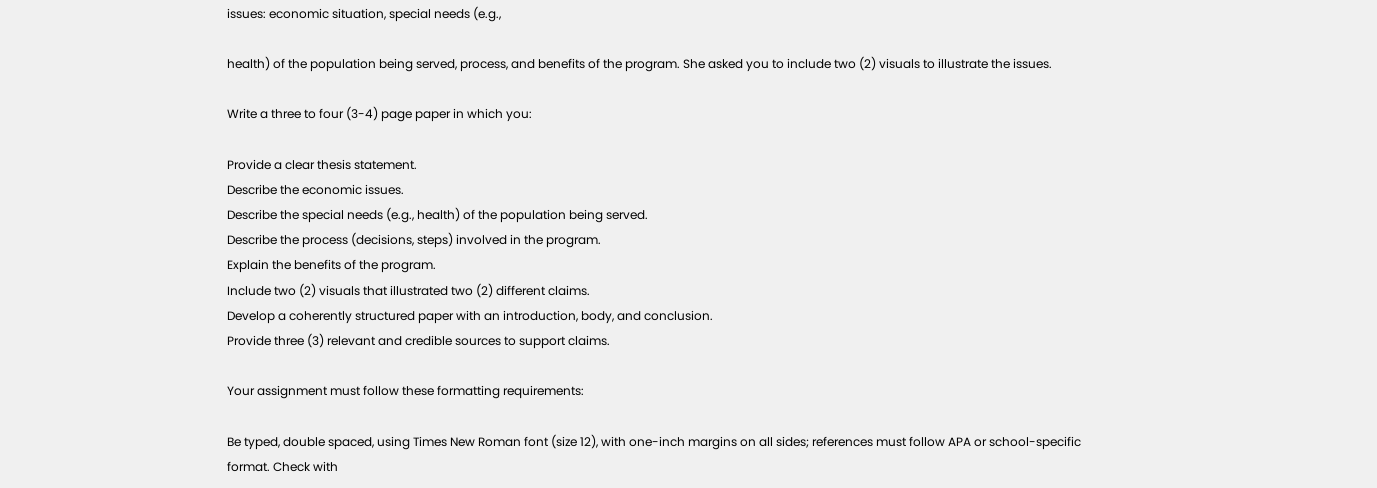issues: economic situation, special needs (e.g.,

health) of the population being served, process, and benefits of the program. She asked you to include two (2) visuals to illustrate the issues.

Write a three to four (3-4) page paper in which you:

Provide a clear thesis statement.
Describe the economic issues.
Describe the special needs (e.g., health) of the population being served.
Describe the process (decisions, steps) involved in the program.
Explain the benefits of the program.
Include two (2) visuals that illustrated two (2) different claims.
Develop a coherently structured paper with an introduction, body, and conclusion.
Provide three (3) relevant and credible sources to support claims.

Your assignment must follow these formatting requirements:

Be typed, double spaced, using Times New Roman font (size 12), with one-inch margins on all sides; references must follow APA or school-specific format. Check with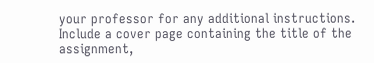your professor for any additional instructions.
Include a cover page containing the title of the assignment,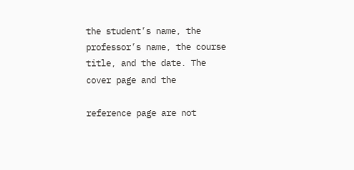the student’s name, the professor’s name, the course title, and the date. The cover page and the

reference page are not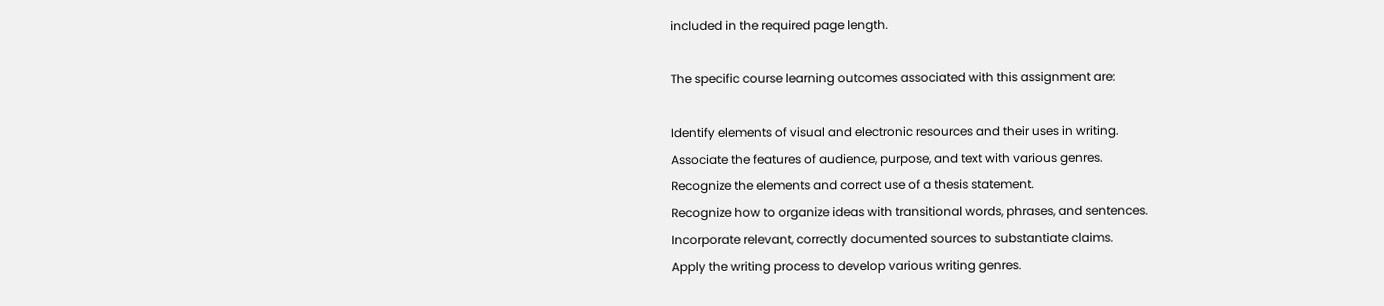included in the required page length.

The specific course learning outcomes associated with this assignment are:

Identify elements of visual and electronic resources and their uses in writing.
Associate the features of audience, purpose, and text with various genres.
Recognize the elements and correct use of a thesis statement.
Recognize how to organize ideas with transitional words, phrases, and sentences.
Incorporate relevant, correctly documented sources to substantiate claims.
Apply the writing process to develop various writing genres.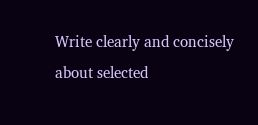Write clearly and concisely about selected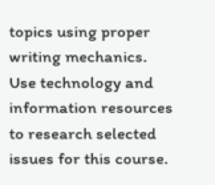topics using proper writing mechanics.
Use technology and information resources to research selected issues for this course.